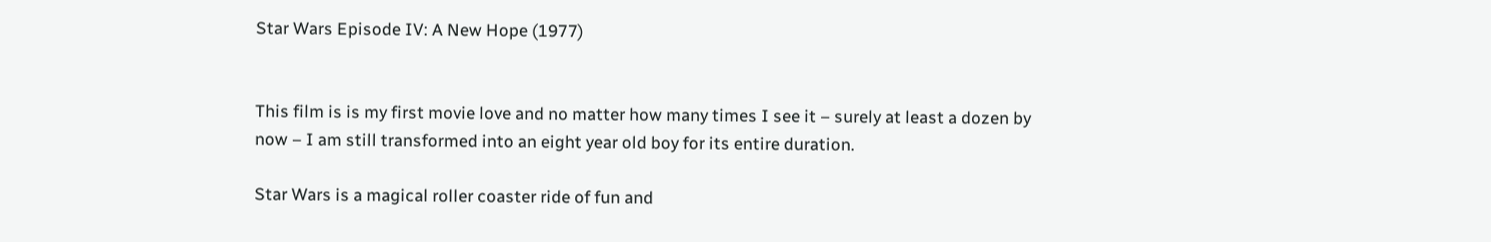Star Wars Episode IV: A New Hope (1977)


This film is is my first movie love and no matter how many times I see it – surely at least a dozen by now – I am still transformed into an eight year old boy for its entire duration.

Star Wars is a magical roller coaster ride of fun and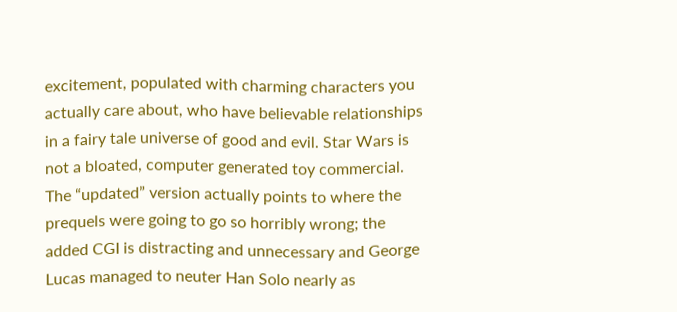excitement, populated with charming characters you actually care about, who have believable relationships in a fairy tale universe of good and evil. Star Wars is not a bloated, computer generated toy commercial. The “updated” version actually points to where the prequels were going to go so horribly wrong; the added CGI is distracting and unnecessary and George Lucas managed to neuter Han Solo nearly as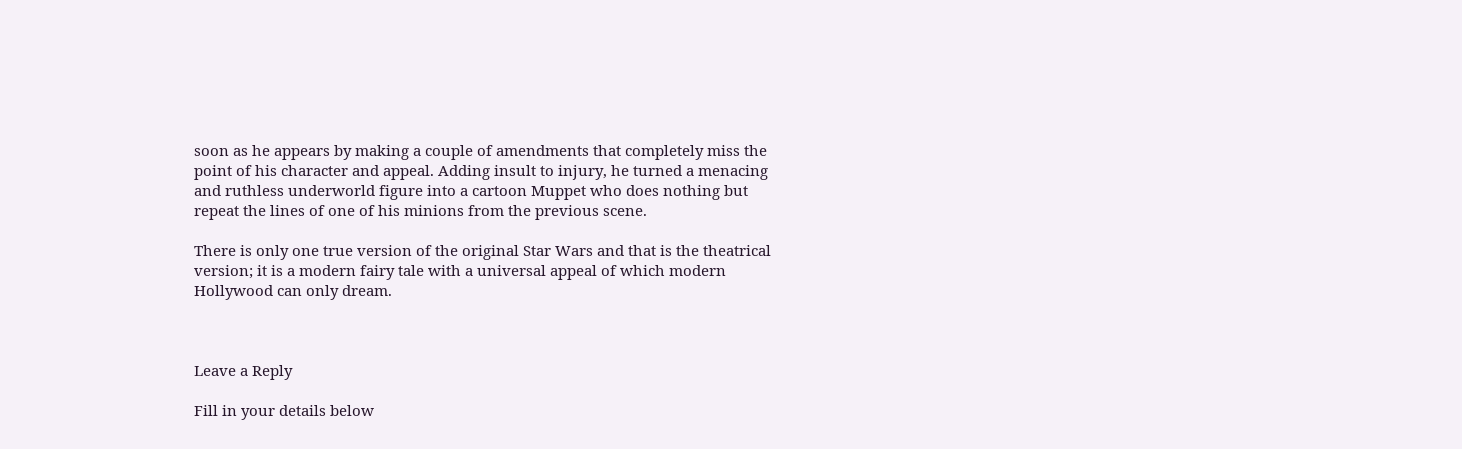soon as he appears by making a couple of amendments that completely miss the point of his character and appeal. Adding insult to injury, he turned a menacing and ruthless underworld figure into a cartoon Muppet who does nothing but repeat the lines of one of his minions from the previous scene.

There is only one true version of the original Star Wars and that is the theatrical version; it is a modern fairy tale with a universal appeal of which modern Hollywood can only dream.



Leave a Reply

Fill in your details below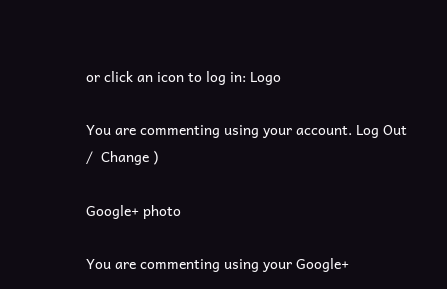or click an icon to log in: Logo

You are commenting using your account. Log Out /  Change )

Google+ photo

You are commenting using your Google+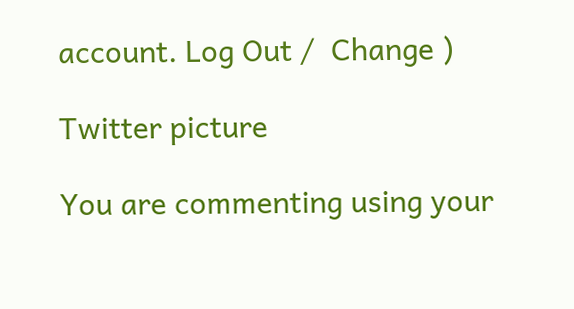account. Log Out /  Change )

Twitter picture

You are commenting using your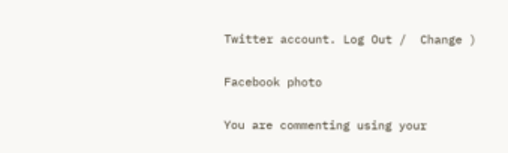Twitter account. Log Out /  Change )

Facebook photo

You are commenting using your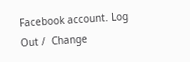Facebook account. Log Out /  Change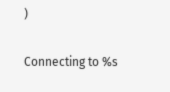)


Connecting to %s